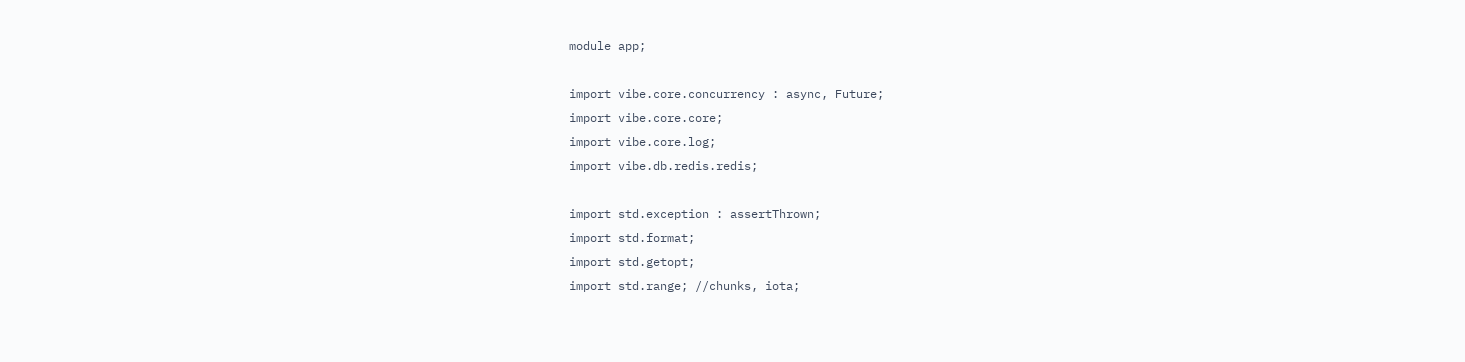module app;

import vibe.core.concurrency : async, Future;
import vibe.core.core;
import vibe.core.log;
import vibe.db.redis.redis;

import std.exception : assertThrown;
import std.format;
import std.getopt;
import std.range; //chunks, iota;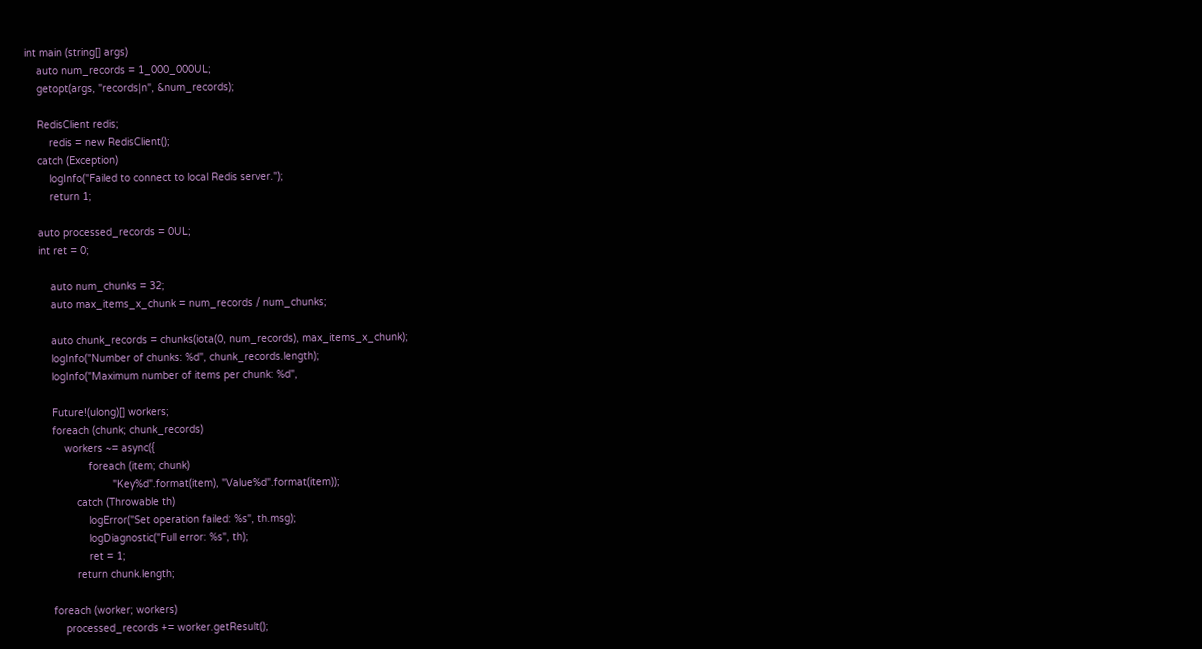int main (string[] args)
    auto num_records = 1_000_000UL;
    getopt(args, "records|n", &num_records);

    RedisClient redis;
        redis = new RedisClient();
    catch (Exception)
        logInfo("Failed to connect to local Redis server.");
        return 1;

    auto processed_records = 0UL;
    int ret = 0;

        auto num_chunks = 32;
        auto max_items_x_chunk = num_records / num_chunks;

        auto chunk_records = chunks(iota(0, num_records), max_items_x_chunk);
        logInfo("Number of chunks: %d", chunk_records.length);
        logInfo("Maximum number of items per chunk: %d",

        Future!(ulong)[] workers;
        foreach (chunk; chunk_records)
            workers ~= async({
                    foreach (item; chunk)
                            "Key%d".format(item), "Value%d".format(item));
                catch (Throwable th)
                    logError("Set operation failed: %s", th.msg);
                    logDiagnostic("Full error: %s", th);
                    ret = 1;
                return chunk.length;

        foreach (worker; workers)
            processed_records += worker.getResult();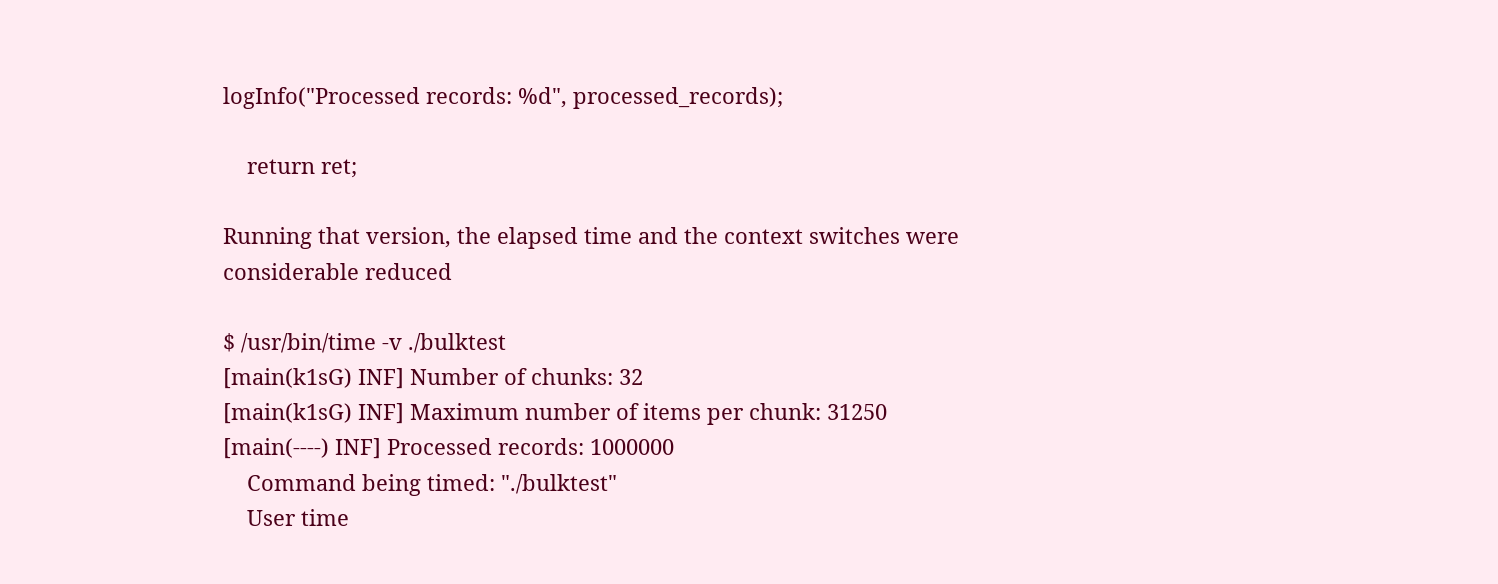logInfo("Processed records: %d", processed_records);

    return ret;

Running that version, the elapsed time and the context switches were considerable reduced

$ /usr/bin/time -v ./bulktest
[main(k1sG) INF] Number of chunks: 32
[main(k1sG) INF] Maximum number of items per chunk: 31250
[main(----) INF] Processed records: 1000000
    Command being timed: "./bulktest"
    User time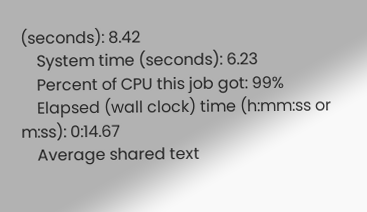(seconds): 8.42
    System time (seconds): 6.23
    Percent of CPU this job got: 99%
    Elapsed (wall clock) time (h:mm:ss or m:ss): 0:14.67
    Average shared text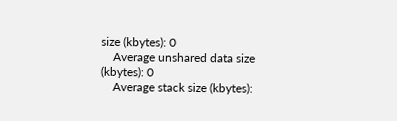size (kbytes): 0
    Average unshared data size (kbytes): 0
    Average stack size (kbytes):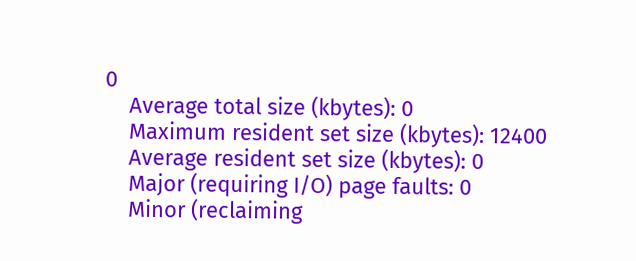0
    Average total size (kbytes): 0
    Maximum resident set size (kbytes): 12400
    Average resident set size (kbytes): 0
    Major (requiring I/O) page faults: 0
    Minor (reclaiming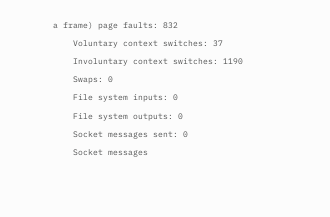a frame) page faults: 832
    Voluntary context switches: 37
    Involuntary context switches: 1190
    Swaps: 0
    File system inputs: 0
    File system outputs: 0
    Socket messages sent: 0
    Socket messages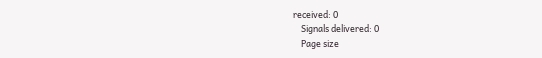received: 0
    Signals delivered: 0
    Page size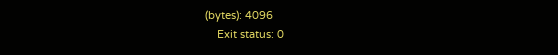(bytes): 4096
    Exit status: 0